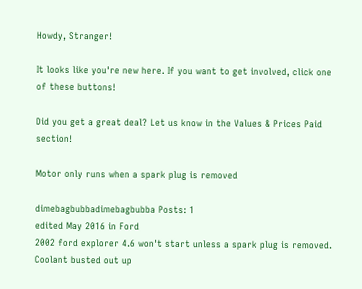Howdy, Stranger!

It looks like you're new here. If you want to get involved, click one of these buttons!

Did you get a great deal? Let us know in the Values & Prices Paid section!

Motor only runs when a spark plug is removed

dimebagbubbadimebagbubba Posts: 1
edited May 2016 in Ford
2002 ford explorer 4.6 won't start unless a spark plug is removed. Coolant busted out up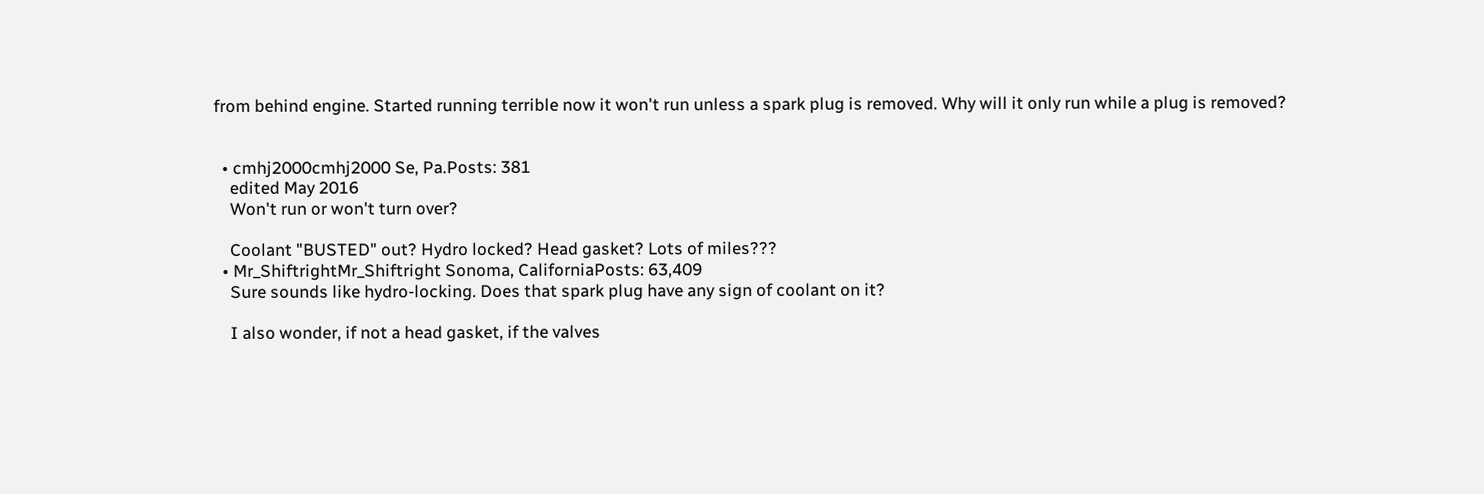from behind engine. Started running terrible now it won't run unless a spark plug is removed. Why will it only run while a plug is removed?


  • cmhj2000cmhj2000 Se, Pa.Posts: 381
    edited May 2016
    Won't run or won't turn over?

    Coolant "BUSTED" out? Hydro locked? Head gasket? Lots of miles???
  • Mr_ShiftrightMr_Shiftright Sonoma, CaliforniaPosts: 63,409
    Sure sounds like hydro-locking. Does that spark plug have any sign of coolant on it?

    I also wonder, if not a head gasket, if the valves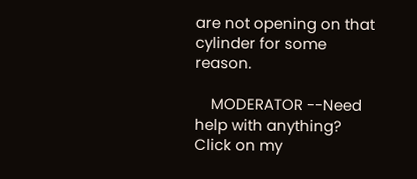are not opening on that cylinder for some reason.

    MODERATOR --Need help with anything? Click on my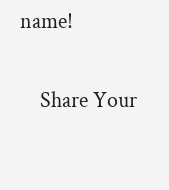name!

    Share Your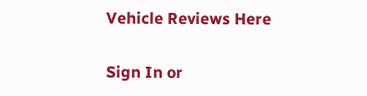Vehicle Reviews Here

Sign In or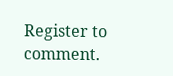Register to comment.